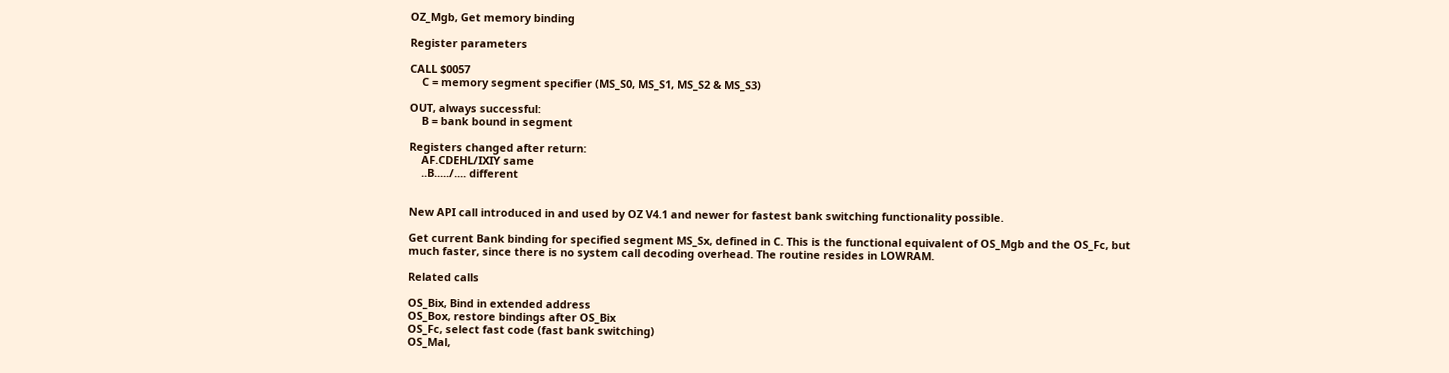OZ_Mgb, Get memory binding

Register parameters

CALL $0057
    C = memory segment specifier (MS_S0, MS_S1, MS_S2 & MS_S3)

OUT, always successful:
    B = bank bound in segment

Registers changed after return:
    AF.CDEHL/IXIY same
    ..B...../.... different


New API call introduced in and used by OZ V4.1 and newer for fastest bank switching functionality possible.

Get current Bank binding for specified segment MS_Sx, defined in C. This is the functional equivalent of OS_Mgb and the OS_Fc, but much faster, since there is no system call decoding overhead. The routine resides in LOWRAM.

Related calls

OS_Bix, Bind in extended address
OS_Box, restore bindings after OS_Bix
OS_Fc, select fast code (fast bank switching)
OS_Mal,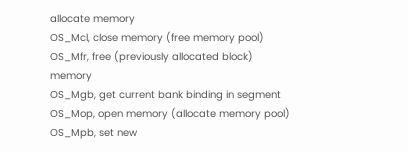allocate memory
OS_Mcl, close memory (free memory pool)
OS_Mfr, free (previously allocated block) memory
OS_Mgb, get current bank binding in segment
OS_Mop, open memory (allocate memory pool)
OS_Mpb, set new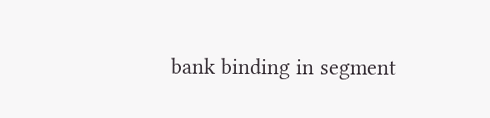bank binding in segment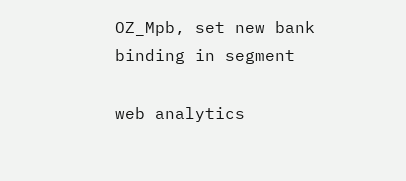OZ_Mpb, set new bank binding in segment

web analytics